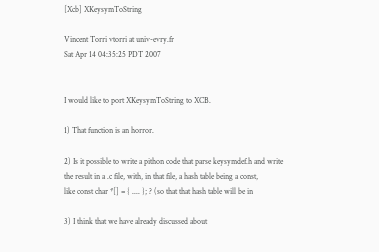[Xcb] XKeysymToString

Vincent Torri vtorri at univ-evry.fr
Sat Apr 14 04:35:25 PDT 2007


I would like to port XKeysymToString to XCB.

1) That function is an horror.

2) Is it possible to write a pithon code that parse keysymdef.h and write
the result in a .c file, with, in that file, a hash table being a const,
like const char *[] = { .... }; ? (so that that hash table will be in

3) I think that we have already discussed about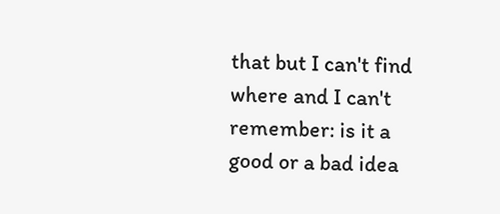that but I can't find
where and I can't remember: is it a good or a bad idea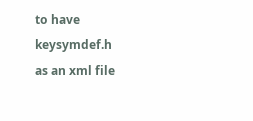to have keysymdef.h
as an xml file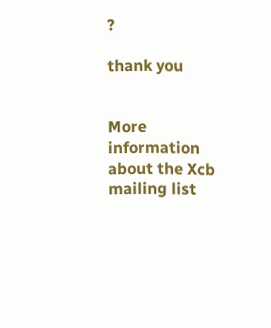?

thank you


More information about the Xcb mailing list